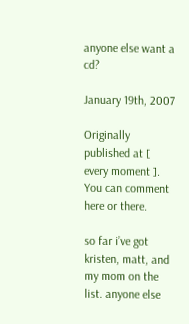anyone else want a cd?

January 19th, 2007

Originally published at [ every moment ]. You can comment here or there.

so far i’ve got kristen, matt, and my mom on the list. anyone else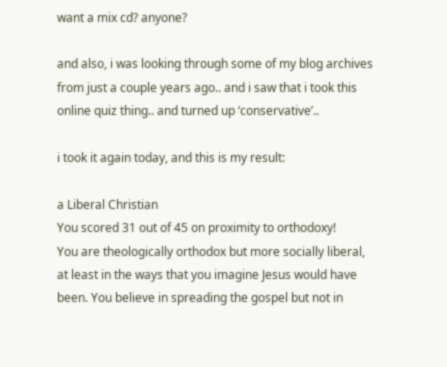want a mix cd? anyone?

and also, i was looking through some of my blog archives from just a couple years ago.. and i saw that i took this online quiz thing.. and turned up ‘conservative’..

i took it again today, and this is my result:

a Liberal Christian
You scored 31 out of 45 on proximity to orthodoxy!
You are theologically orthodox but more socially liberal, at least in the ways that you imagine Jesus would have been. You believe in spreading the gospel but not in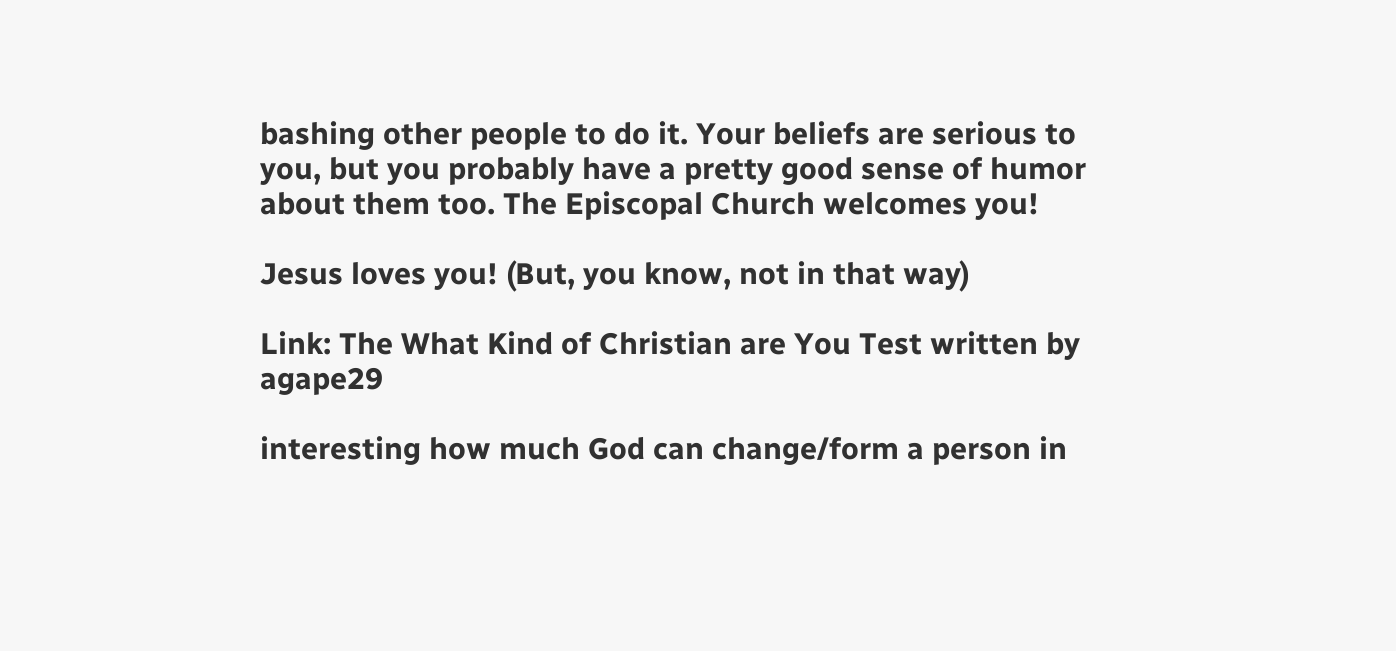bashing other people to do it. Your beliefs are serious to you, but you probably have a pretty good sense of humor about them too. The Episcopal Church welcomes you!

Jesus loves you! (But, you know, not in that way)

Link: The What Kind of Christian are You Test written by agape29

interesting how much God can change/form a person in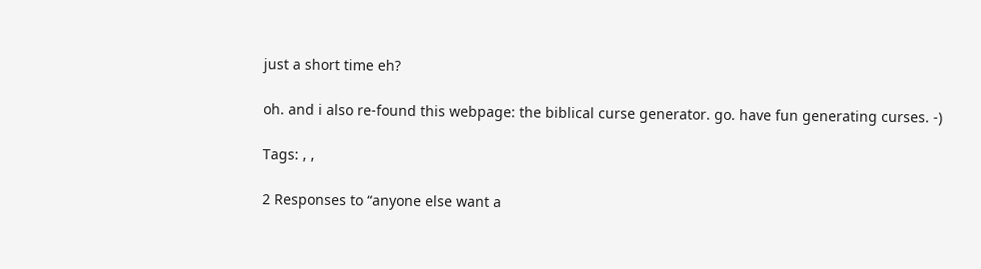just a short time eh?

oh. and i also re-found this webpage: the biblical curse generator. go. have fun generating curses. -)

Tags: , ,

2 Responses to “anyone else want a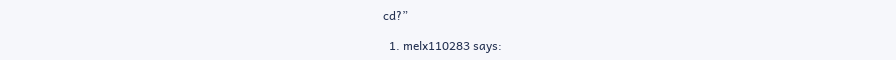cd?”

  1. melx110283 says: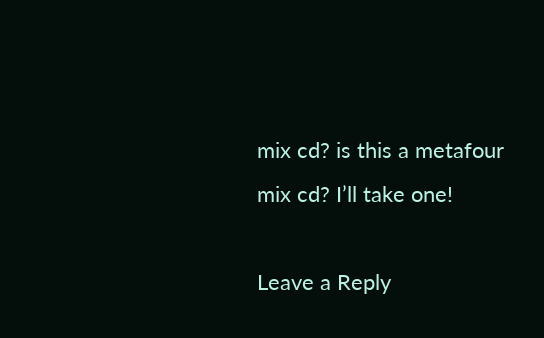mix cd? is this a metafour mix cd? I’ll take one!

Leave a Reply